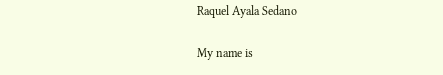Raquel Ayala Sedano

My name is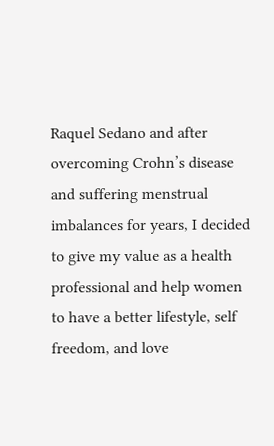Raquel Sedano and after overcoming Crohn’s disease and suffering menstrual imbalances for years, I decided to give my value as a health professional and help women to have a better lifestyle, self freedom, and love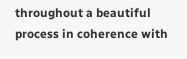throughout a beautiful process in coherence with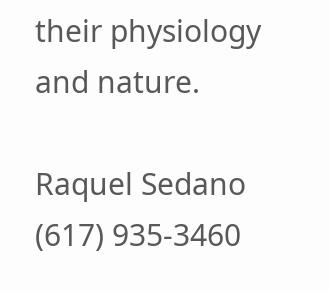their physiology and nature.

Raquel Sedano
(617) 935-3460